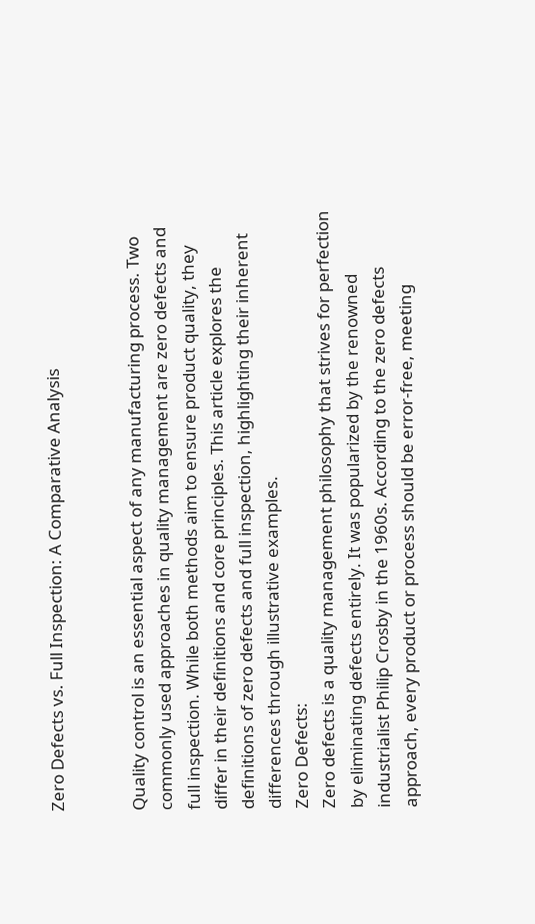Zero Defects vs. Full Inspection: A Comparative Analysis


Quality control is an essential aspect of any manufacturing process. Two commonly used approaches in quality management are zero defects and full inspection. While both methods aim to ensure product quality, they differ in their definitions and core principles. This article explores the definitions of zero defects and full inspection, highlighting their inherent differences through illustrative examples.
Zero Defects:
Zero defects is a quality management philosophy that strives for perfection by eliminating defects entirely. It was popularized by the renowned industrialist Philip Crosby in the 1960s. According to the zero defects approach, every product or process should be error-free, meeting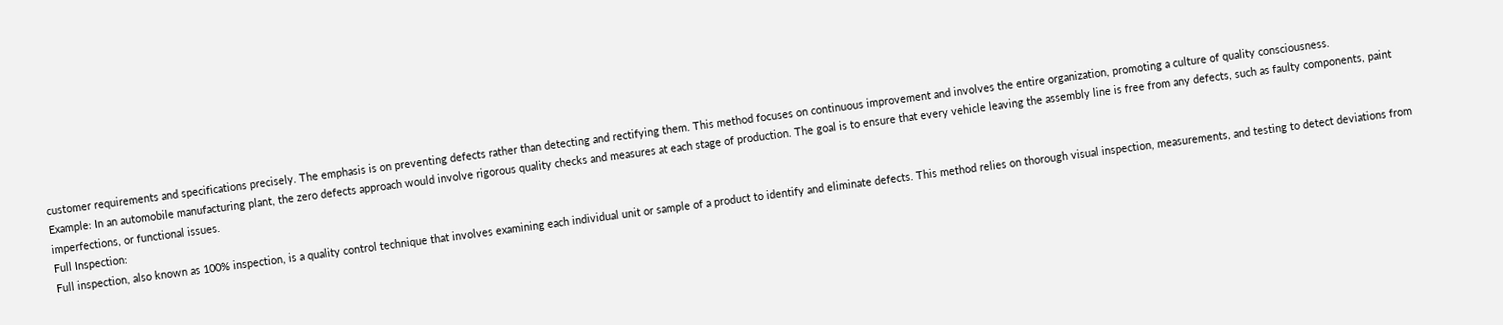customer requirements and specifications precisely. The emphasis is on preventing defects rather than detecting and rectifying them. This method focuses on continuous improvement and involves the entire organization, promoting a culture of quality consciousness.
Example: In an automobile manufacturing plant, the zero defects approach would involve rigorous quality checks and measures at each stage of production. The goal is to ensure that every vehicle leaving the assembly line is free from any defects, such as faulty components, paint imperfections, or functional issues.
Full Inspection:
Full inspection, also known as 100% inspection, is a quality control technique that involves examining each individual unit or sample of a product to identify and eliminate defects. This method relies on thorough visual inspection, measurements, and testing to detect deviations from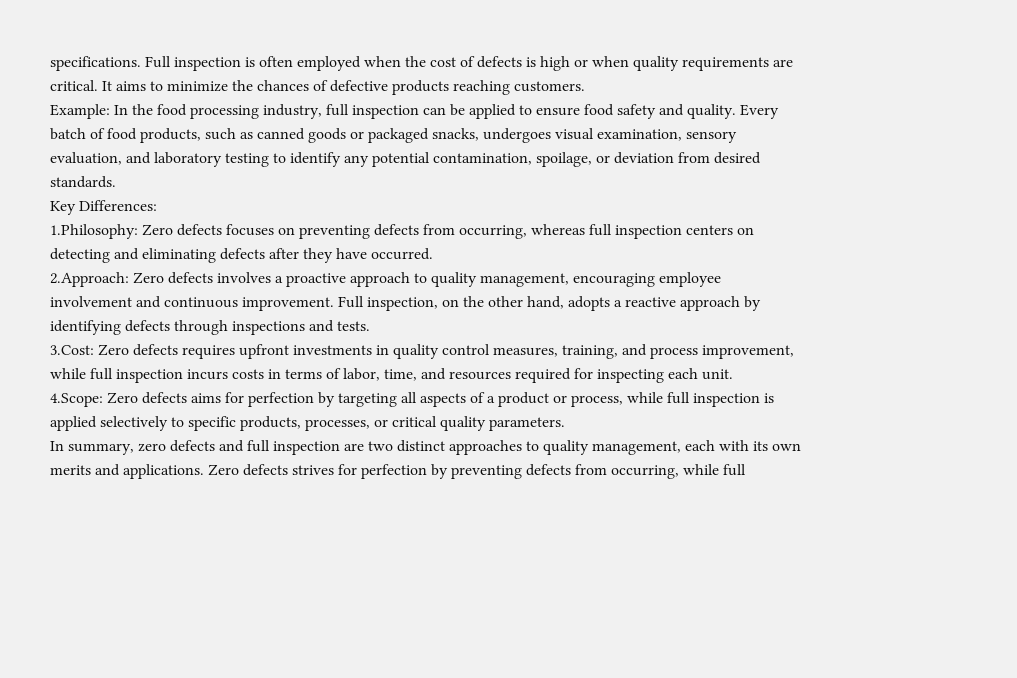specifications. Full inspection is often employed when the cost of defects is high or when quality requirements are critical. It aims to minimize the chances of defective products reaching customers.
Example: In the food processing industry, full inspection can be applied to ensure food safety and quality. Every batch of food products, such as canned goods or packaged snacks, undergoes visual examination, sensory evaluation, and laboratory testing to identify any potential contamination, spoilage, or deviation from desired standards.
Key Differences:
1.Philosophy: Zero defects focuses on preventing defects from occurring, whereas full inspection centers on detecting and eliminating defects after they have occurred.
2.Approach: Zero defects involves a proactive approach to quality management, encouraging employee involvement and continuous improvement. Full inspection, on the other hand, adopts a reactive approach by identifying defects through inspections and tests.
3.Cost: Zero defects requires upfront investments in quality control measures, training, and process improvement, while full inspection incurs costs in terms of labor, time, and resources required for inspecting each unit.
4.Scope: Zero defects aims for perfection by targeting all aspects of a product or process, while full inspection is applied selectively to specific products, processes, or critical quality parameters.
In summary, zero defects and full inspection are two distinct approaches to quality management, each with its own merits and applications. Zero defects strives for perfection by preventing defects from occurring, while full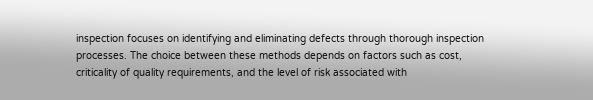inspection focuses on identifying and eliminating defects through thorough inspection processes. The choice between these methods depends on factors such as cost, criticality of quality requirements, and the level of risk associated with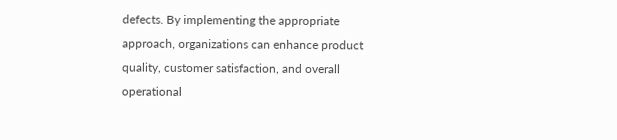defects. By implementing the appropriate approach, organizations can enhance product quality, customer satisfaction, and overall operational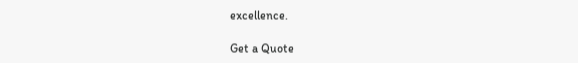excellence.

Get a Quote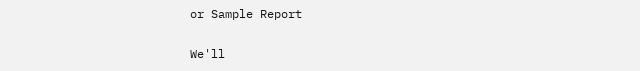or Sample Report

We'll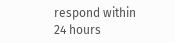respond within 24 hours